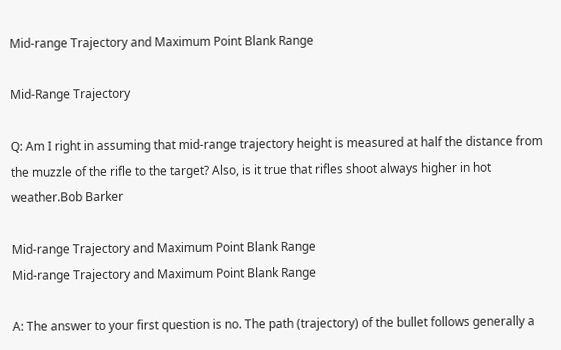Mid-range Trajectory and Maximum Point Blank Range

Mid-Range Trajectory

Q: Am I right in assuming that mid-range trajectory height is measured at half the distance from the muzzle of the rifle to the target? Also, is it true that rifles shoot always higher in hot weather.Bob Barker

Mid-range Trajectory and Maximum Point Blank Range
Mid-range Trajectory and Maximum Point Blank Range

A: The answer to your first question is no. The path (trajectory) of the bullet follows generally a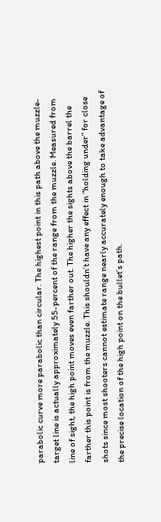parabolic curve more parabolic than circular. The highest point in this path above the muzzle- target line is actually approximately 55-percent of the range from the muzzle. Measured from line of sight, the high point moves even farther out. The higher the sights above the barrel the farther this point is from the muzzle. This shouldn’t have any effect in “holding under” for close shots since most shooters cannot estimate range nearly accurately enough to take advantage of the precise location of the high point on the bullet’s path.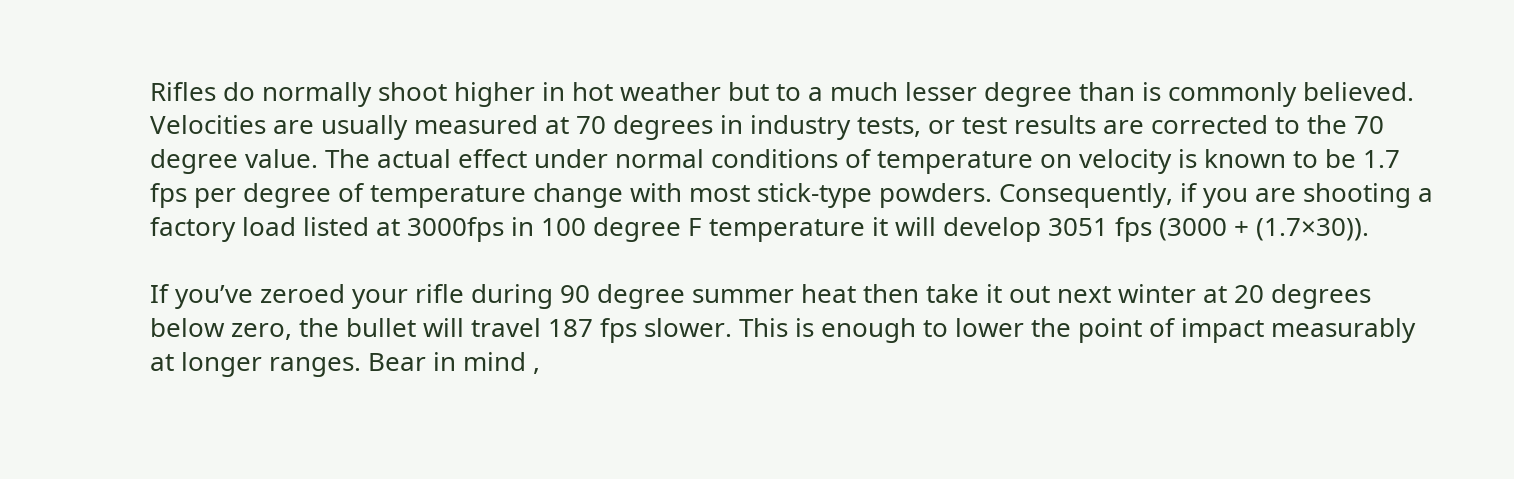Rifles do normally shoot higher in hot weather but to a much lesser degree than is commonly believed. Velocities are usually measured at 70 degrees in industry tests, or test results are corrected to the 70 degree value. The actual effect under normal conditions of temperature on velocity is known to be 1.7 fps per degree of temperature change with most stick-type powders. Consequently, if you are shooting a factory load listed at 3000fps in 100 degree F temperature it will develop 3051 fps (3000 + (1.7×30)).

If you’ve zeroed your rifle during 90 degree summer heat then take it out next winter at 20 degrees below zero, the bullet will travel 187 fps slower. This is enough to lower the point of impact measurably at longer ranges. Bear in mind ,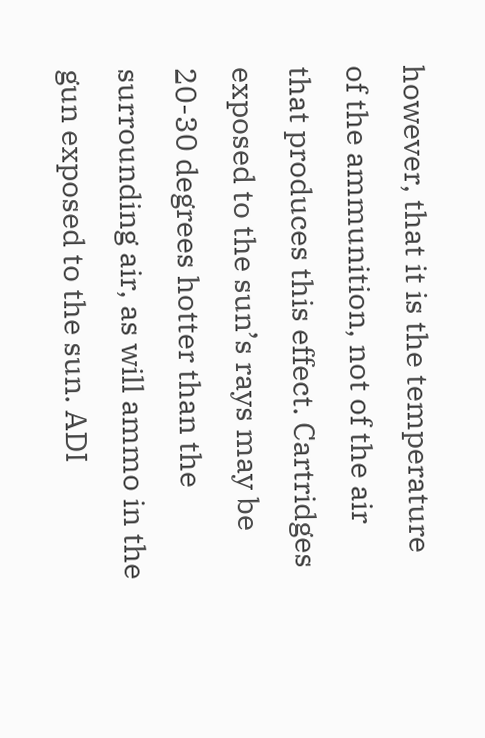however, that it is the temperature of the ammunition, not of the air that produces this effect. Cartridges exposed to the sun’s rays may be 20-30 degrees hotter than the surrounding air, as will ammo in the gun exposed to the sun. ADI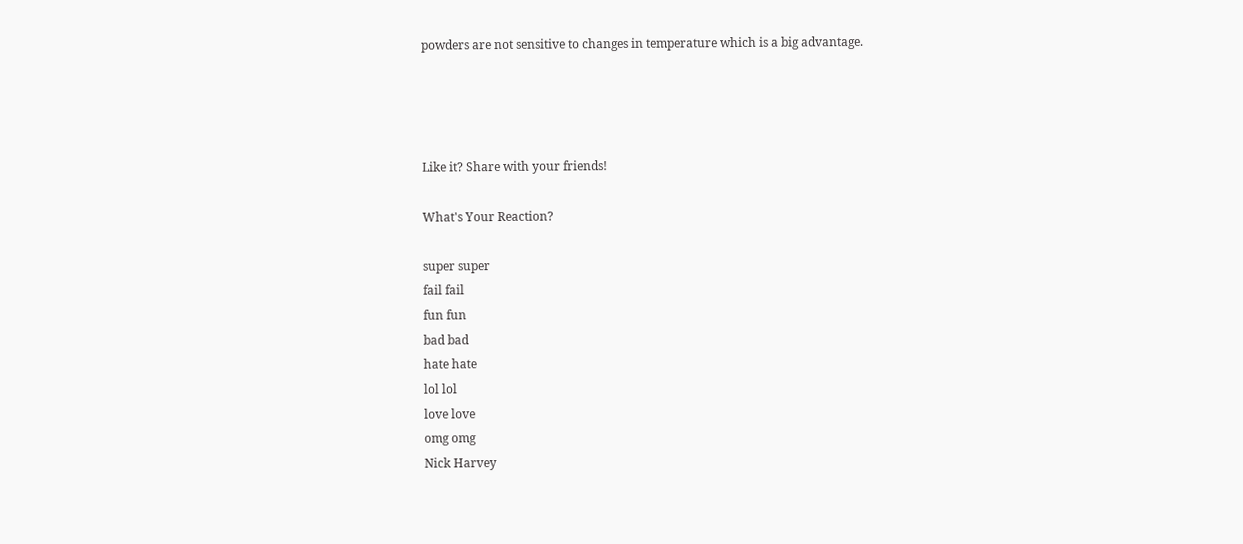powders are not sensitive to changes in temperature which is a big advantage.




Like it? Share with your friends!

What's Your Reaction?

super super
fail fail
fun fun
bad bad
hate hate
lol lol
love love
omg omg
Nick Harvey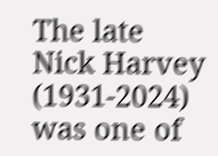The late Nick Harvey (1931-2024) was one of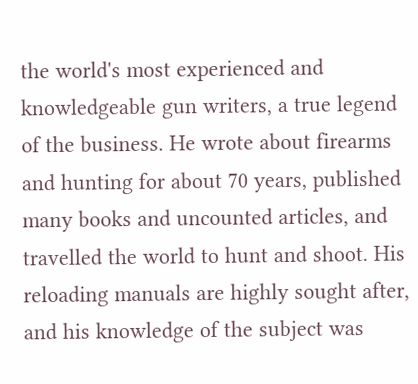the world's most experienced and knowledgeable gun writers, a true legend of the business. He wrote about firearms and hunting for about 70 years, published many books and uncounted articles, and travelled the world to hunt and shoot. His reloading manuals are highly sought after, and his knowledge of the subject was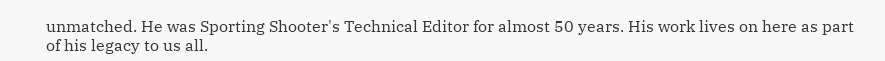unmatched. He was Sporting Shooter's Technical Editor for almost 50 years. His work lives on here as part of his legacy to us all.